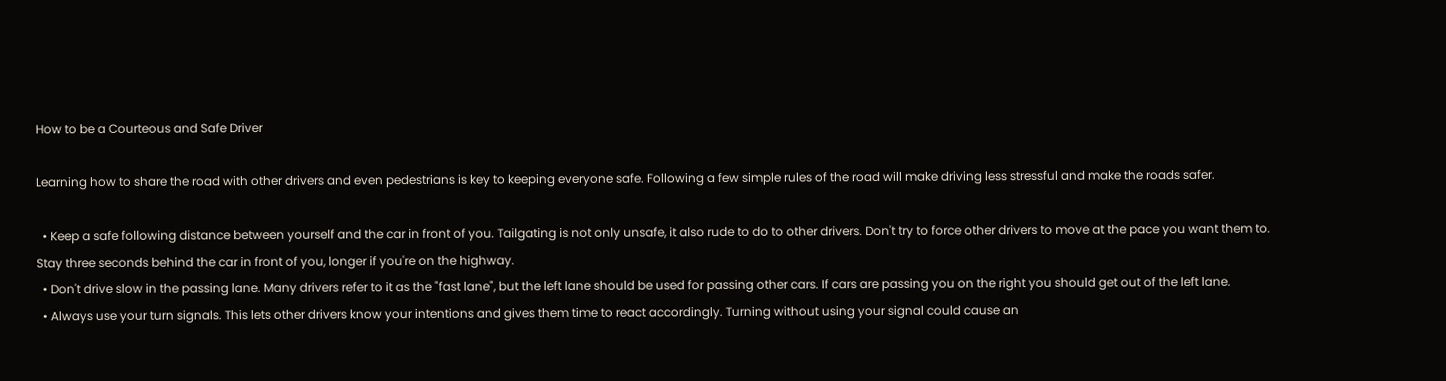How to be a Courteous and Safe Driver

Learning how to share the road with other drivers and even pedestrians is key to keeping everyone safe. Following a few simple rules of the road will make driving less stressful and make the roads safer.

  • Keep a safe following distance between yourself and the car in front of you. Tailgating is not only unsafe, it also rude to do to other drivers. Don't try to force other drivers to move at the pace you want them to. Stay three seconds behind the car in front of you, longer if you're on the highway.
  • Don't drive slow in the passing lane. Many drivers refer to it as the "fast lane", but the left lane should be used for passing other cars. If cars are passing you on the right you should get out of the left lane.
  • Always use your turn signals. This lets other drivers know your intentions and gives them time to react accordingly. Turning without using your signal could cause an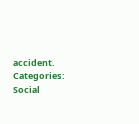accident.
Categories: Social